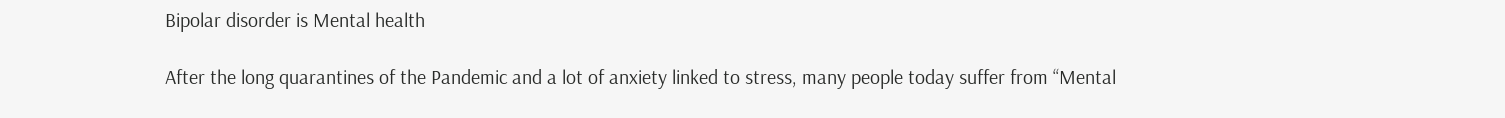Bipolar disorder is Mental health

After the long quarantines of the Pandemic and a lot of anxiety linked to stress, many people today suffer from “Mental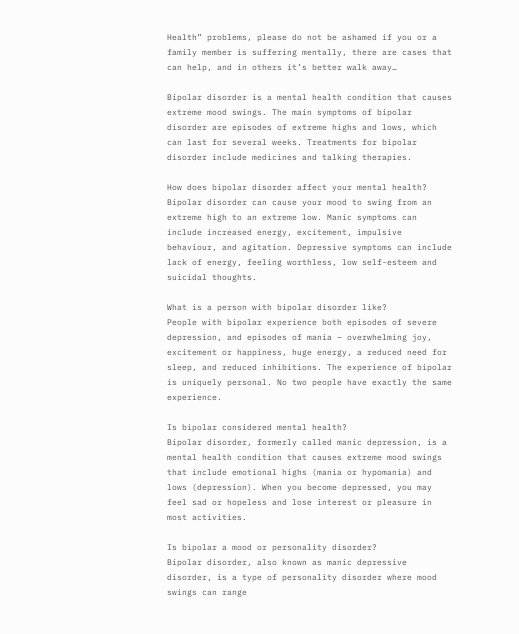Health” problems, please do not be ashamed if you or a family member is suffering mentally, there are cases that can help, and in others it’s better walk away…

Bipolar disorder is a mental health condition that causes extreme mood swings. The main symptoms of bipolar disorder are episodes of extreme highs and lows, which can last for several weeks. Treatments for bipolar disorder include medicines and talking therapies.

How does bipolar disorder affect your mental health?
Bipolar disorder can cause your mood to swing from an extreme high to an extreme low. Manic symptoms can include increased energy, excitement, impulsive behaviour, and agitation. Depressive symptoms can include lack of energy, feeling worthless, low self-esteem and suicidal thoughts.

What is a person with bipolar disorder like?
People with bipolar experience both episodes of severe depression, and episodes of mania – overwhelming joy, excitement or happiness, huge energy, a reduced need for sleep, and reduced inhibitions. The experience of bipolar is uniquely personal. No two people have exactly the same experience.

Is bipolar considered mental health?
Bipolar disorder, formerly called manic depression, is a mental health condition that causes extreme mood swings that include emotional highs (mania or hypomania) and lows (depression). When you become depressed, you may feel sad or hopeless and lose interest or pleasure in most activities.

Is bipolar a mood or personality disorder?
Bipolar disorder, also known as manic depressive disorder, is a type of personality disorder where mood swings can range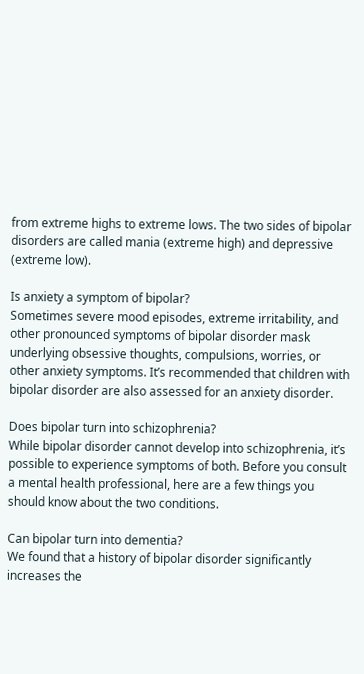from extreme highs to extreme lows. The two sides of bipolar disorders are called mania (extreme high) and depressive (extreme low).

Is anxiety a symptom of bipolar?
Sometimes severe mood episodes, extreme irritability, and other pronounced symptoms of bipolar disorder mask underlying obsessive thoughts, compulsions, worries, or other anxiety symptoms. It’s recommended that children with bipolar disorder are also assessed for an anxiety disorder.

Does bipolar turn into schizophrenia?
While bipolar disorder cannot develop into schizophrenia, it’s possible to experience symptoms of both. Before you consult a mental health professional, here are a few things you should know about the two conditions.

Can bipolar turn into dementia?
We found that a history of bipolar disorder significantly increases the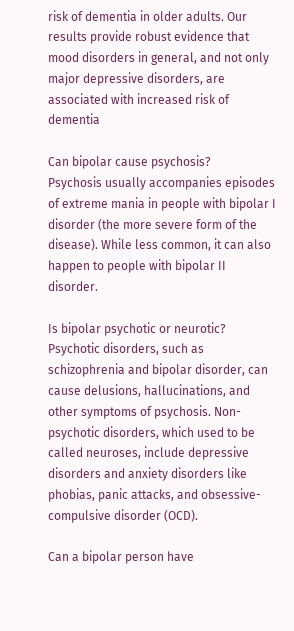risk of dementia in older adults. Our results provide robust evidence that mood disorders in general, and not only major depressive disorders, are associated with increased risk of dementia

Can bipolar cause psychosis?
Psychosis usually accompanies episodes of extreme mania in people with bipolar I disorder (the more severe form of the disease). While less common, it can also happen to people with bipolar II disorder.

Is bipolar psychotic or neurotic?
Psychotic disorders, such as schizophrenia and bipolar disorder, can cause delusions, hallucinations, and other symptoms of psychosis. Non-psychotic disorders, which used to be called neuroses, include depressive disorders and anxiety disorders like phobias, panic attacks, and obsessive-compulsive disorder (OCD).

Can a bipolar person have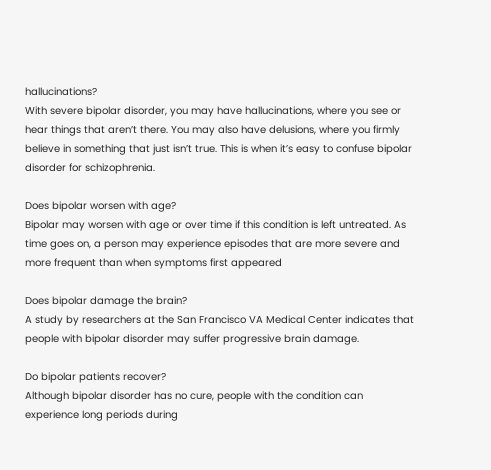hallucinations?
With severe bipolar disorder, you may have hallucinations, where you see or hear things that aren’t there. You may also have delusions, where you firmly believe in something that just isn’t true. This is when it’s easy to confuse bipolar disorder for schizophrenia.

Does bipolar worsen with age?
Bipolar may worsen with age or over time if this condition is left untreated. As time goes on, a person may experience episodes that are more severe and more frequent than when symptoms first appeared

Does bipolar damage the brain?
A study by researchers at the San Francisco VA Medical Center indicates that people with bipolar disorder may suffer progressive brain damage.

Do bipolar patients recover?
Although bipolar disorder has no cure, people with the condition can experience long periods during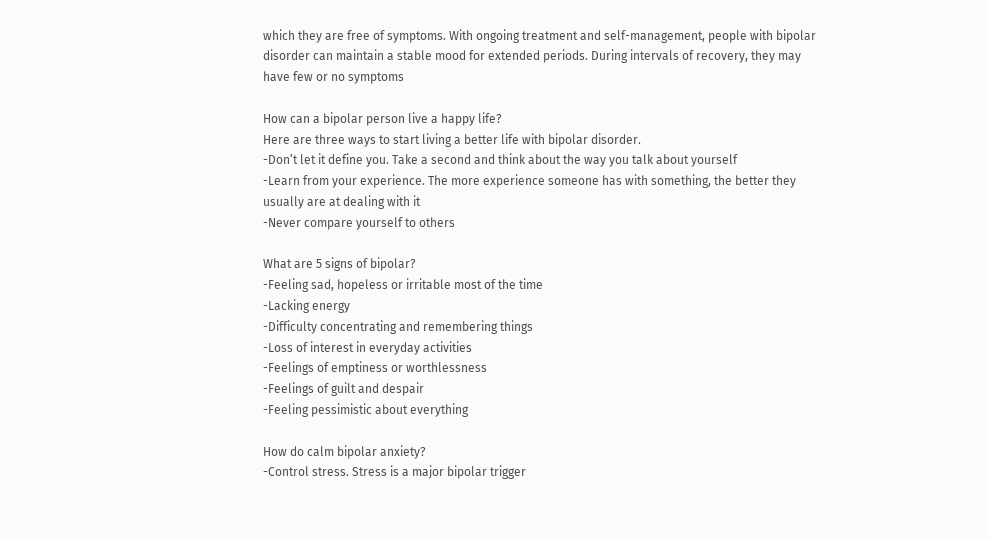which they are free of symptoms. With ongoing treatment and self-management, people with bipolar disorder can maintain a stable mood for extended periods. During intervals of recovery, they may have few or no symptoms

How can a bipolar person live a happy life?
Here are three ways to start living a better life with bipolar disorder.
-Don’t let it define you. Take a second and think about the way you talk about yourself
-Learn from your experience. The more experience someone has with something, the better they usually are at dealing with it
-Never compare yourself to others

What are 5 signs of bipolar?
-Feeling sad, hopeless or irritable most of the time
-Lacking energy
-Difficulty concentrating and remembering things
-Loss of interest in everyday activities
-Feelings of emptiness or worthlessness
-Feelings of guilt and despair
-Feeling pessimistic about everything

How do calm bipolar anxiety?
-Control stress. Stress is a major bipolar trigger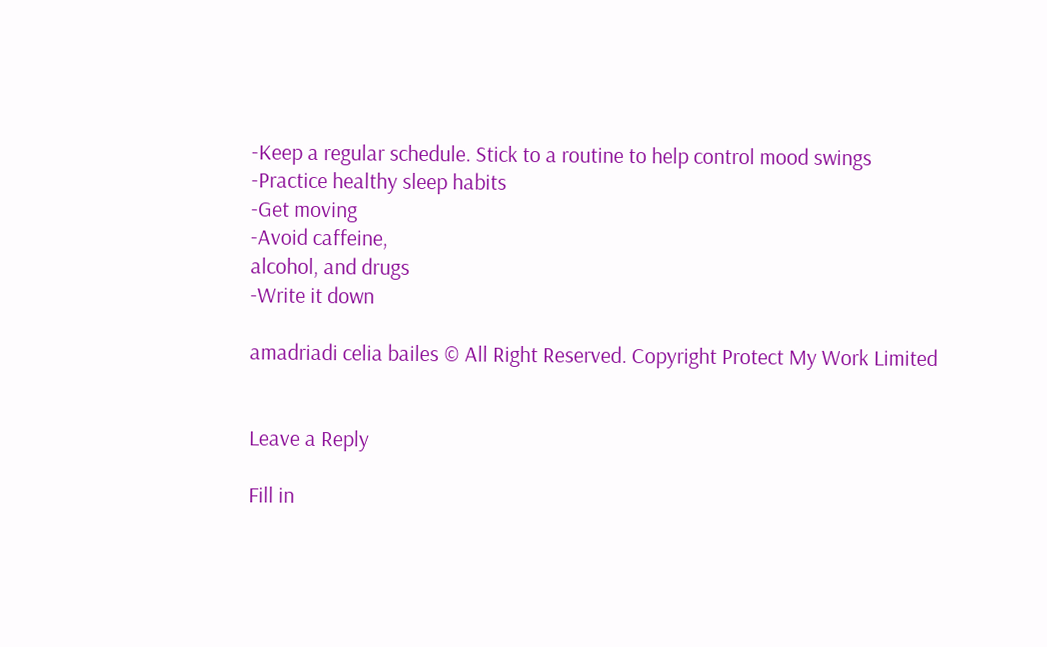-Keep a regular schedule. Stick to a routine to help control mood swings
-Practice healthy sleep habits
-Get moving
-Avoid caffeine,
alcohol, and drugs
-Write it down

amadriadi celia bailes © All Right Reserved. Copyright Protect My Work Limited


Leave a Reply

Fill in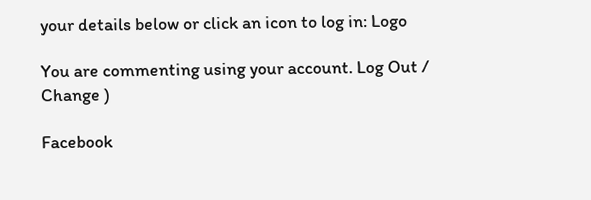your details below or click an icon to log in: Logo

You are commenting using your account. Log Out /  Change )

Facebook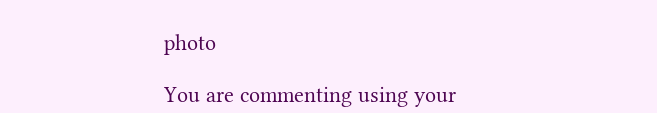photo

You are commenting using your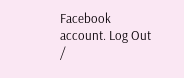Facebook account. Log Out /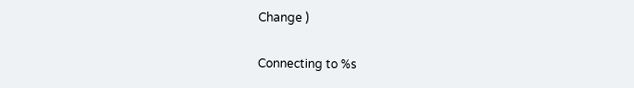Change )

Connecting to %s